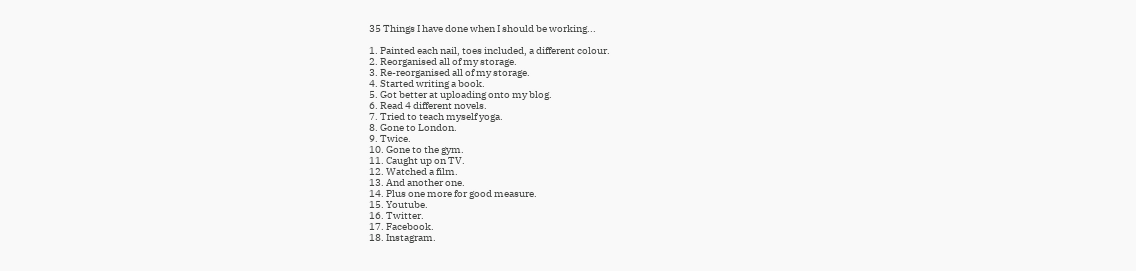35 Things I have done when I should be working...

1. Painted each nail, toes included, a different colour.
2. Reorganised all of my storage.
3. Re-reorganised all of my storage.
4. Started writing a book.
5. Got better at uploading onto my blog.
6. Read 4 different novels.
7. Tried to teach myself yoga.
8. Gone to London.
9. Twice.
10. Gone to the gym.
11. Caught up on TV.
12. Watched a film.
13. And another one.
14. Plus one more for good measure.
15. Youtube.
16. Twitter.
17. Facebook.
18. Instagram.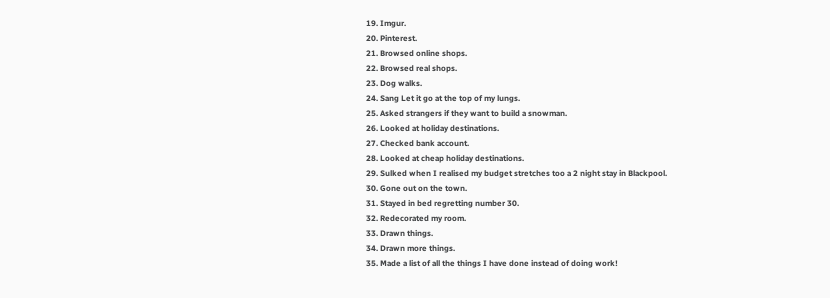19. Imgur.
20. Pinterest.
21. Browsed online shops.
22. Browsed real shops.
23. Dog walks.
24. Sang Let it go at the top of my lungs.
25. Asked strangers if they want to build a snowman.
26. Looked at holiday destinations.
27. Checked bank account.
28. Looked at cheap holiday destinations.
29. Sulked when I realised my budget stretches too a 2 night stay in Blackpool.
30. Gone out on the town.
31. Stayed in bed regretting number 30.
32. Redecorated my room.
33. Drawn things.
34. Drawn more things.
35. Made a list of all the things I have done instead of doing work!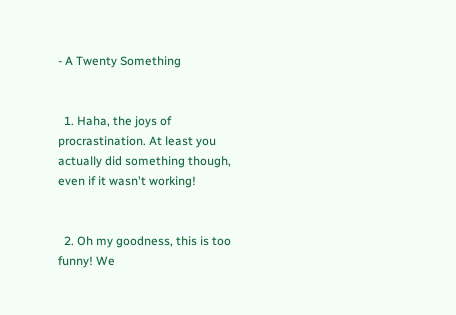- A Twenty Something


  1. Haha, the joys of procrastination. At least you actually did something though, even if it wasn't working!


  2. Oh my goodness, this is too funny! We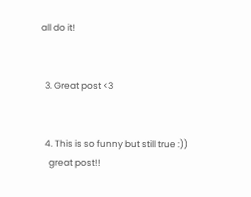all do it!


  3. Great post <3


  4. This is so funny but still true :))
    great post!!